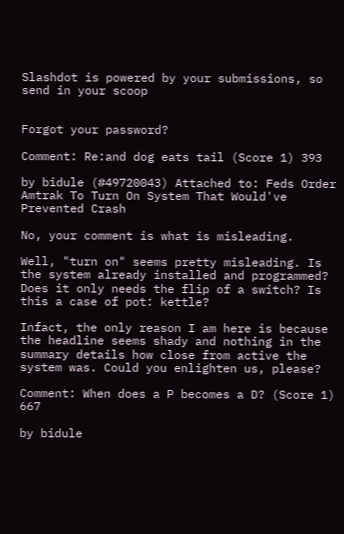Slashdot is powered by your submissions, so send in your scoop


Forgot your password?

Comment: Re:and dog eats tail (Score 1) 393

by bidule (#49720043) Attached to: Feds Order Amtrak To Turn On System That Would've Prevented Crash

No, your comment is what is misleading.

Well, "turn on" seems pretty misleading. Is the system already installed and programmed? Does it only needs the flip of a switch? Is this a case of pot: kettle?

Infact, the only reason I am here is because the headline seems shady and nothing in the summary details how close from active the system was. Could you enlighten us, please?

Comment: When does a P becomes a D? (Score 1) 667

by bidule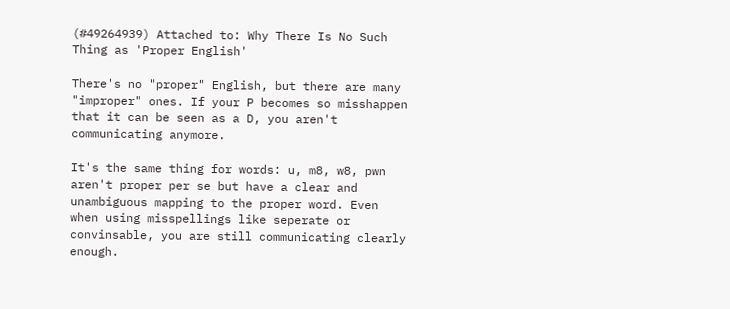(#49264939) Attached to: Why There Is No Such Thing as 'Proper English'

There's no "proper" English, but there are many "improper" ones. If your P becomes so misshappen that it can be seen as a D, you aren't communicating anymore.

It's the same thing for words: u, m8, w8, pwn aren't proper per se but have a clear and unambiguous mapping to the proper word. Even when using misspellings like seperate or convinsable, you are still communicating clearly enough.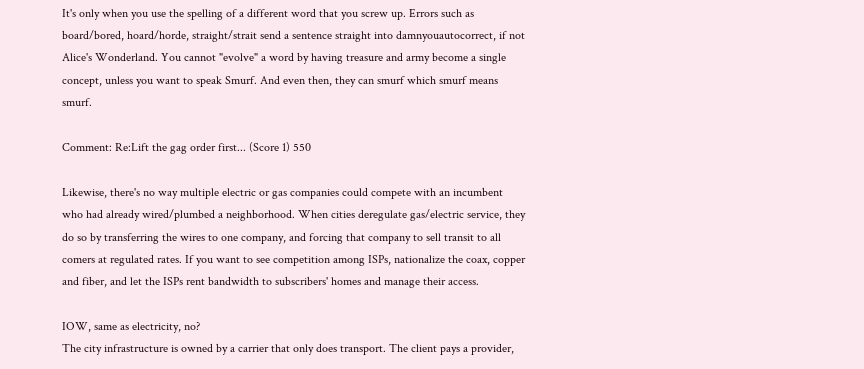It's only when you use the spelling of a different word that you screw up. Errors such as board/bored, hoard/horde, straight/strait send a sentence straight into damnyouautocorrect, if not Alice's Wonderland. You cannot "evolve" a word by having treasure and army become a single concept, unless you want to speak Smurf. And even then, they can smurf which smurf means smurf.

Comment: Re:Lift the gag order first... (Score 1) 550

Likewise, there's no way multiple electric or gas companies could compete with an incumbent who had already wired/plumbed a neighborhood. When cities deregulate gas/electric service, they do so by transferring the wires to one company, and forcing that company to sell transit to all comers at regulated rates. If you want to see competition among ISPs, nationalize the coax, copper and fiber, and let the ISPs rent bandwidth to subscribers' homes and manage their access.

IOW, same as electricity, no?
The city infrastructure is owned by a carrier that only does transport. The client pays a provider,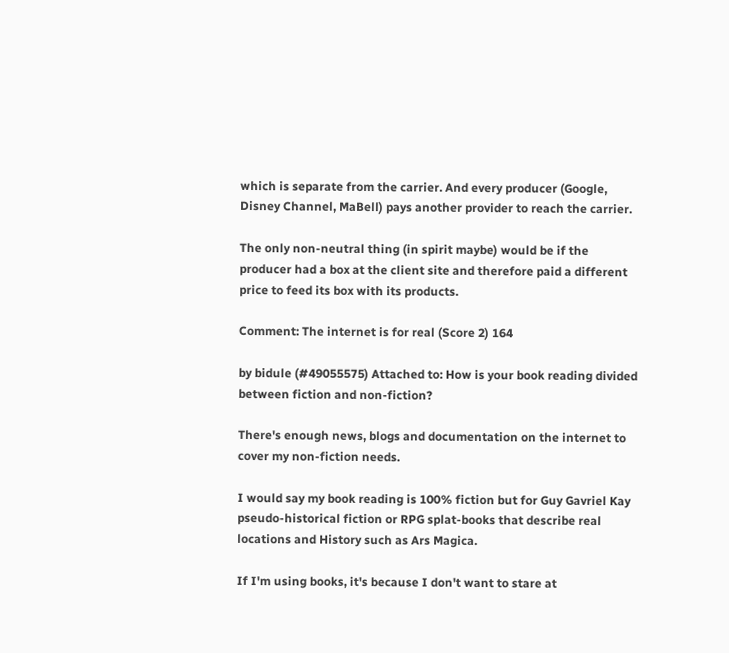which is separate from the carrier. And every producer (Google, Disney Channel, MaBell) pays another provider to reach the carrier.

The only non-neutral thing (in spirit maybe) would be if the producer had a box at the client site and therefore paid a different price to feed its box with its products.

Comment: The internet is for real (Score 2) 164

by bidule (#49055575) Attached to: How is your book reading divided between fiction and non-fiction?

There's enough news, blogs and documentation on the internet to cover my non-fiction needs.

I would say my book reading is 100% fiction but for Guy Gavriel Kay pseudo-historical fiction or RPG splat-books that describe real locations and History such as Ars Magica.

If I'm using books, it's because I don't want to stare at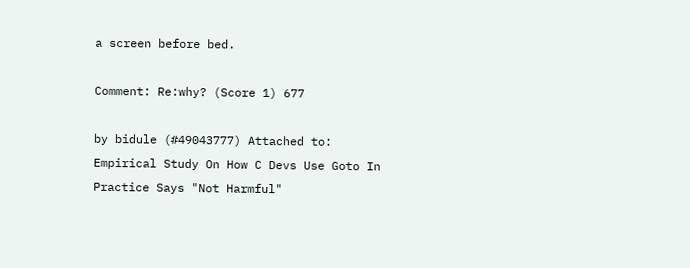a screen before bed.

Comment: Re:why? (Score 1) 677

by bidule (#49043777) Attached to: Empirical Study On How C Devs Use Goto In Practice Says "Not Harmful"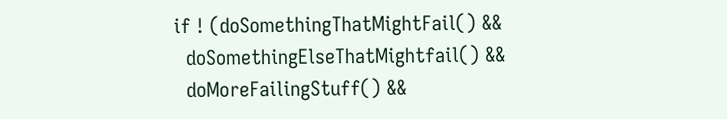if ! (doSomethingThatMightFail() &&
  doSomethingElseThatMightfail() &&
  doMoreFailingStuff() &&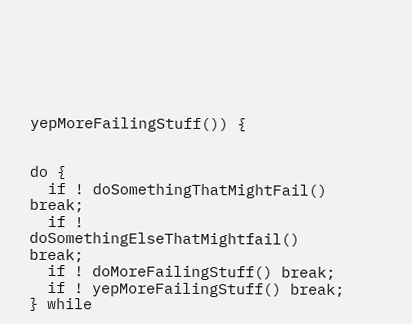yepMoreFailingStuff()) {


do {
  if ! doSomethingThatMightFail() break;
  if ! doSomethingElseThatMightfail() break;
  if ! doMoreFailingStuff() break;
  if ! yepMoreFailingStuff() break;
} while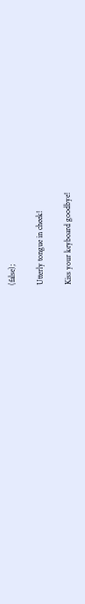(false);

Utterly tongue in cheek!

Kiss your keyboard goodbye!